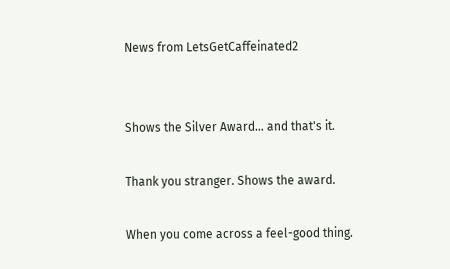News from LetsGetCaffeinated2


Shows the Silver Award... and that's it.

Thank you stranger. Shows the award.

When you come across a feel-good thing.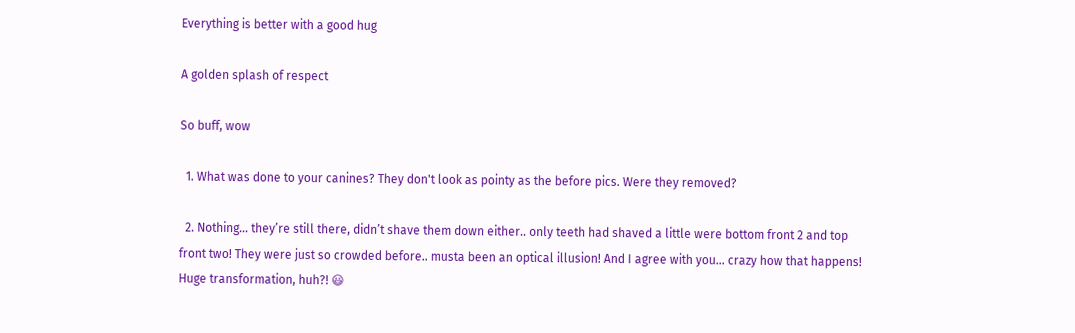Everything is better with a good hug

A golden splash of respect

So buff, wow

  1. What was done to your canines? They don't look as pointy as the before pics. Were they removed?

  2. Nothing… they’re still there, didn’t shave them down either.. only teeth had shaved a little were bottom front 2 and top front two! They were just so crowded before.. musta been an optical illusion! And I agree with you… crazy how that happens! Huge transformation, huh?! 😃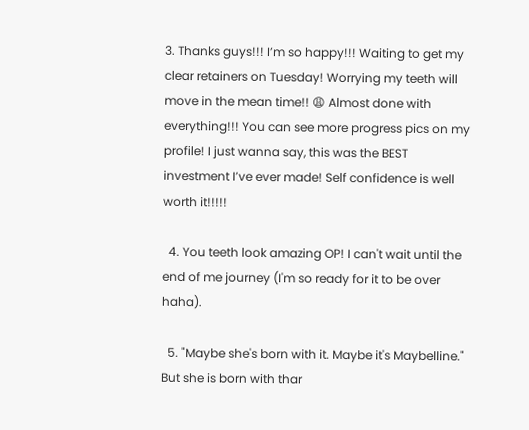3. Thanks guys!!! I’m so happy!!! Waiting to get my clear retainers on Tuesday! Worrying my teeth will move in the mean time!! 😩 Almost done with everything!!! You can see more progress pics on my profile! I just wanna say, this was the BEST investment I’ve ever made! Self confidence is well worth it!!!!!

  4. You teeth look amazing OP! I can't wait until the end of me journey (I'm so ready for it to be over haha).

  5. "Maybe she's born with it. Maybe it's Maybelline." But she is born with thar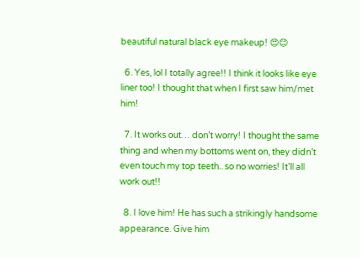beautiful natural black eye makeup! 😍😊

  6. Yes, lol I totally agree!! I think it looks like eye liner too! I thought that when I first saw him/met him!

  7. It works out… don’t worry! I thought the same thing and when my bottoms went on, they didn’t even touch my top teeth.. so no worries! It’ll all work out!!

  8. I love him! He has such a strikingly handsome appearance. Give him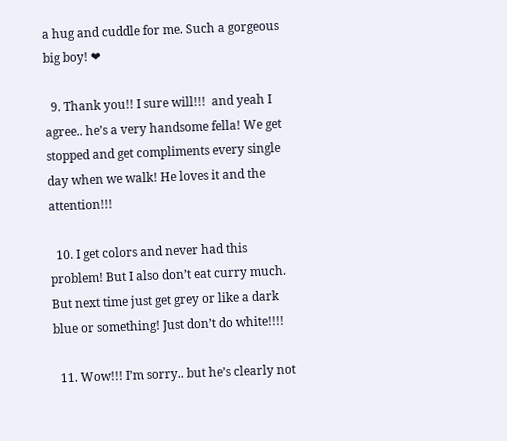a hug and cuddle for me. Such a gorgeous big boy! ❤

  9. Thank you!! I sure will!!!  and yeah I agree.. he’s a very handsome fella! We get stopped and get compliments every single day when we walk! He loves it and the attention!!!

  10. I get colors and never had this problem! But I also don’t eat curry much. But next time just get grey or like a dark blue or something! Just don’t do white!!!!

  11. Wow!!! I’m sorry.. but he’s clearly not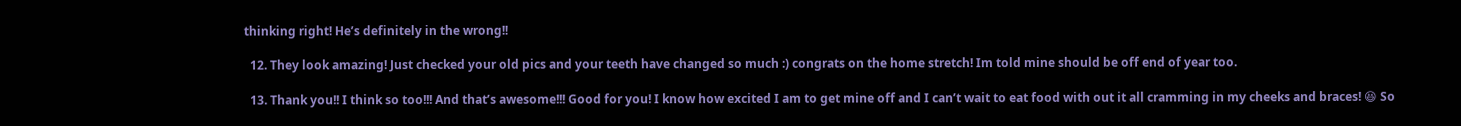thinking right! He’s definitely in the wrong!!

  12. They look amazing! Just checked your old pics and your teeth have changed so much :) congrats on the home stretch! Im told mine should be off end of year too.

  13. Thank you!! I think so too!!! And that’s awesome!!! Good for you! I know how excited I am to get mine off and I can’t wait to eat food with out it all cramming in my cheeks and braces! 😆 So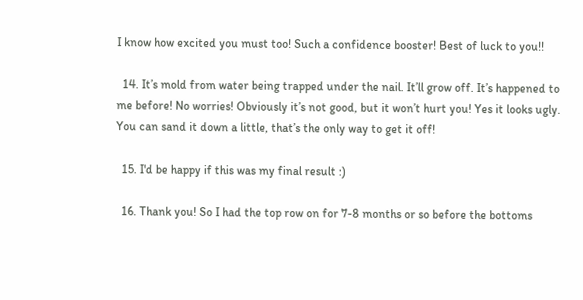I know how excited you must too! Such a confidence booster! Best of luck to you!!

  14. It’s mold from water being trapped under the nail. It’ll grow off. It’s happened to me before! No worries! Obviously it’s not good, but it won’t hurt you! Yes it looks ugly. You can sand it down a little, that’s the only way to get it off!

  15. I'd be happy if this was my final result :)

  16. Thank you! So I had the top row on for 7-8 months or so before the bottoms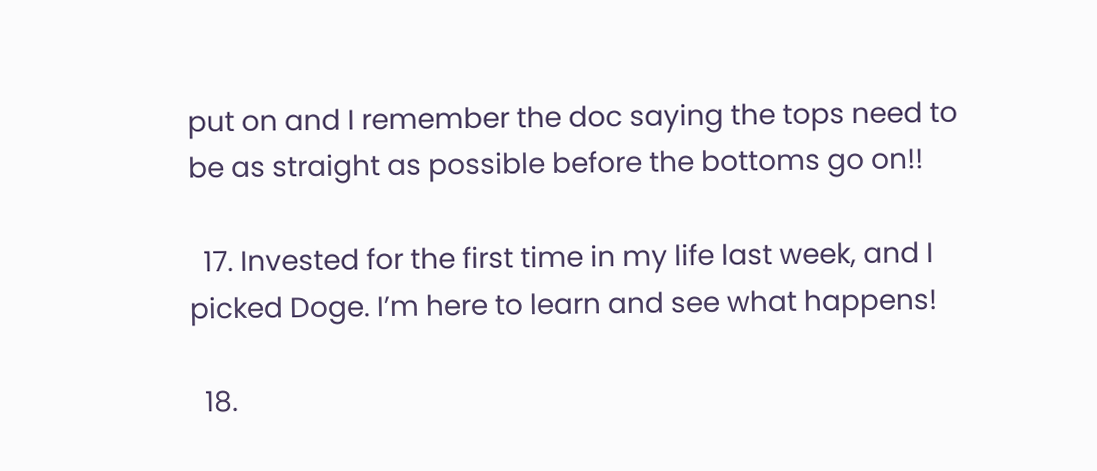put on and I remember the doc saying the tops need to be as straight as possible before the bottoms go on!!

  17. Invested for the first time in my life last week, and I picked Doge. I’m here to learn and see what happens!

  18.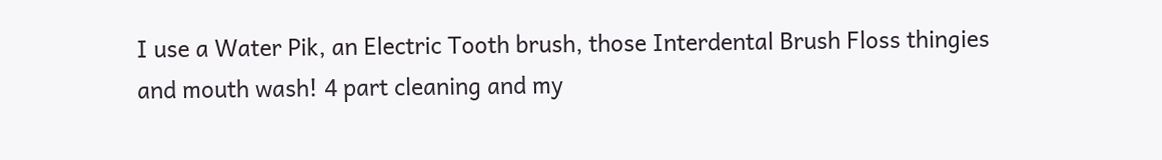I use a Water Pik, an Electric Tooth brush, those Interdental Brush Floss thingies and mouth wash! 4 part cleaning and my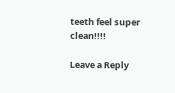teeth feel super clean!!!!

Leave a Reply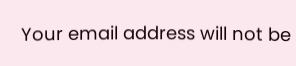Your email address will not be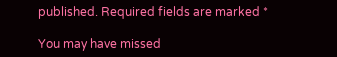published. Required fields are marked *

You may have missed